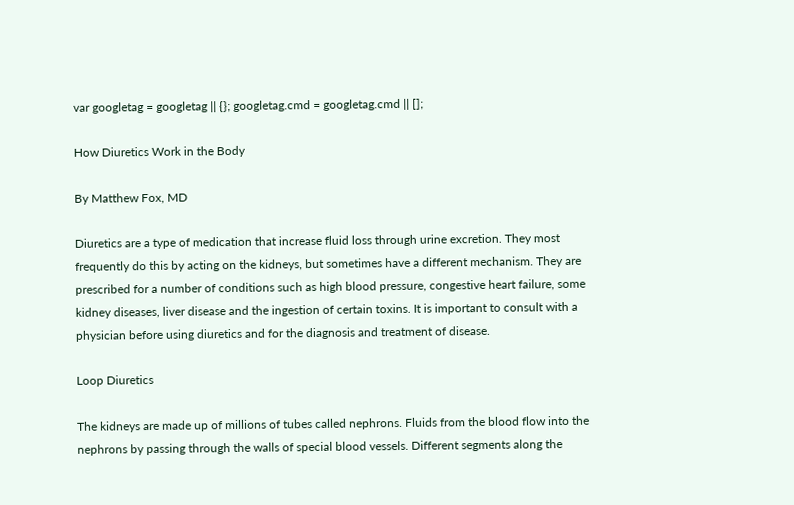var googletag = googletag || {}; googletag.cmd = googletag.cmd || [];

How Diuretics Work in the Body

By Matthew Fox, MD

Diuretics are a type of medication that increase fluid loss through urine excretion. They most frequently do this by acting on the kidneys, but sometimes have a different mechanism. They are prescribed for a number of conditions such as high blood pressure, congestive heart failure, some kidney diseases, liver disease and the ingestion of certain toxins. It is important to consult with a physician before using diuretics and for the diagnosis and treatment of disease.

Loop Diuretics

The kidneys are made up of millions of tubes called nephrons. Fluids from the blood flow into the nephrons by passing through the walls of special blood vessels. Different segments along the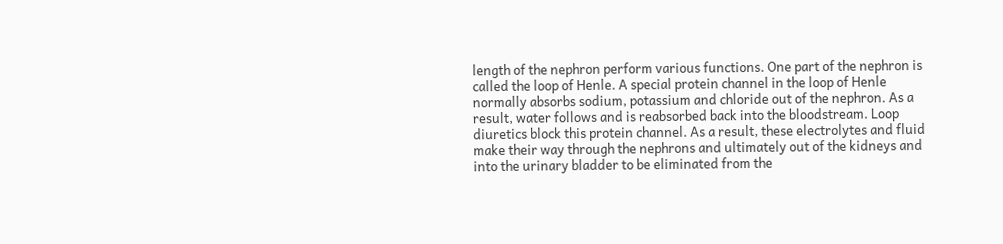length of the nephron perform various functions. One part of the nephron is called the loop of Henle. A special protein channel in the loop of Henle normally absorbs sodium, potassium and chloride out of the nephron. As a result, water follows and is reabsorbed back into the bloodstream. Loop diuretics block this protein channel. As a result, these electrolytes and fluid make their way through the nephrons and ultimately out of the kidneys and into the urinary bladder to be eliminated from the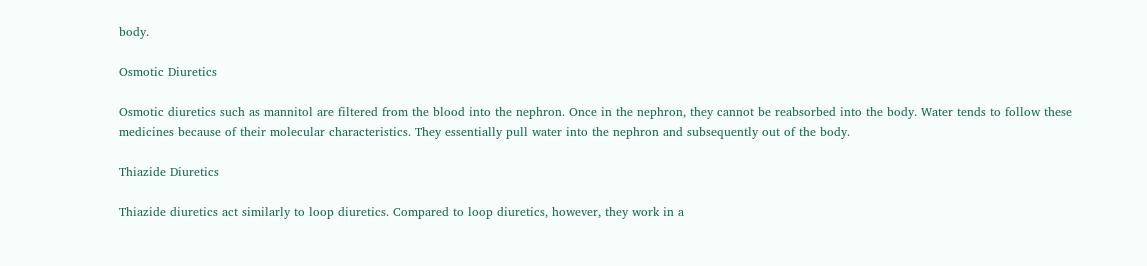body.

Osmotic Diuretics

Osmotic diuretics such as mannitol are filtered from the blood into the nephron. Once in the nephron, they cannot be reabsorbed into the body. Water tends to follow these medicines because of their molecular characteristics. They essentially pull water into the nephron and subsequently out of the body.

Thiazide Diuretics

Thiazide diuretics act similarly to loop diuretics. Compared to loop diuretics, however, they work in a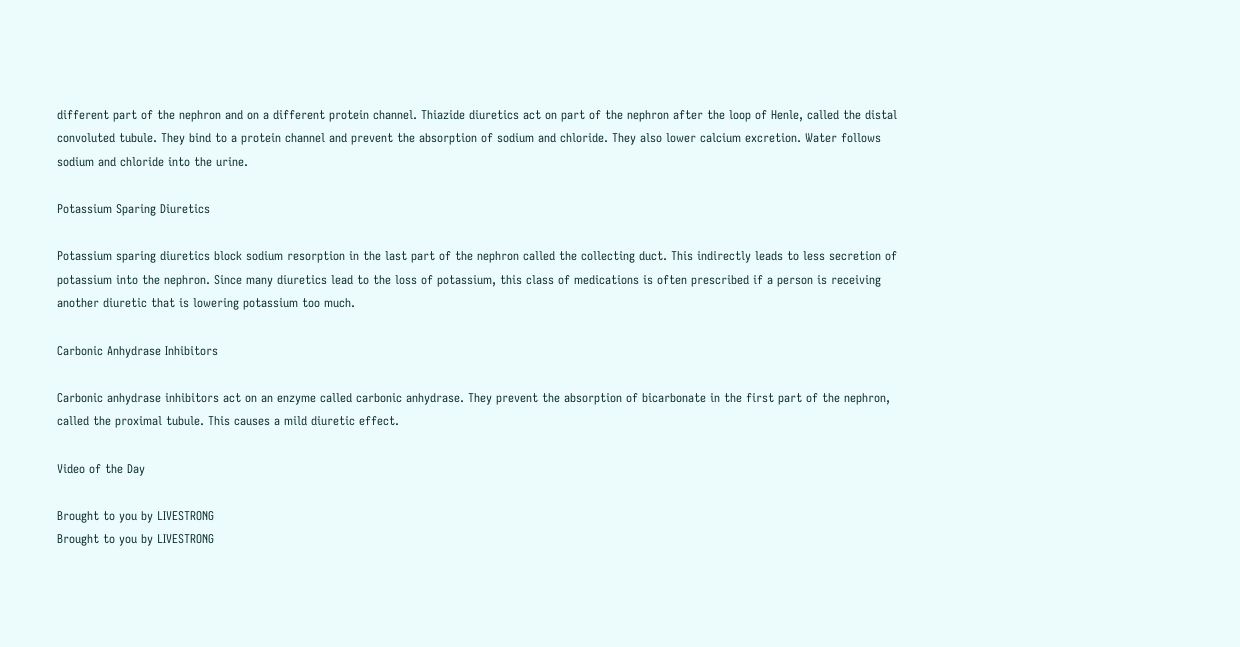different part of the nephron and on a different protein channel. Thiazide diuretics act on part of the nephron after the loop of Henle, called the distal convoluted tubule. They bind to a protein channel and prevent the absorption of sodium and chloride. They also lower calcium excretion. Water follows sodium and chloride into the urine.

Potassium Sparing Diuretics

Potassium sparing diuretics block sodium resorption in the last part of the nephron called the collecting duct. This indirectly leads to less secretion of potassium into the nephron. Since many diuretics lead to the loss of potassium, this class of medications is often prescribed if a person is receiving another diuretic that is lowering potassium too much.

Carbonic Anhydrase Inhibitors

Carbonic anhydrase inhibitors act on an enzyme called carbonic anhydrase. They prevent the absorption of bicarbonate in the first part of the nephron, called the proximal tubule. This causes a mild diuretic effect.

Video of the Day

Brought to you by LIVESTRONG
Brought to you by LIVESTRONG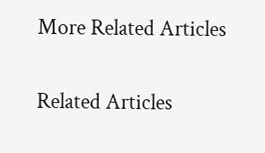More Related Articles

Related Articles